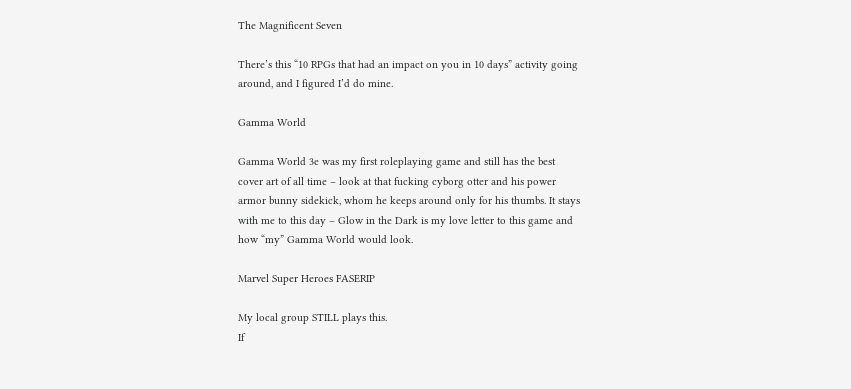The Magnificent Seven

There’s this “10 RPGs that had an impact on you in 10 days” activity going around, and I figured I’d do mine.

Gamma World

Gamma World 3e was my first roleplaying game and still has the best cover art of all time – look at that fucking cyborg otter and his power armor bunny sidekick, whom he keeps around only for his thumbs. It stays with me to this day – Glow in the Dark is my love letter to this game and how “my” Gamma World would look.

Marvel Super Heroes FASERIP

My local group STILL plays this.
If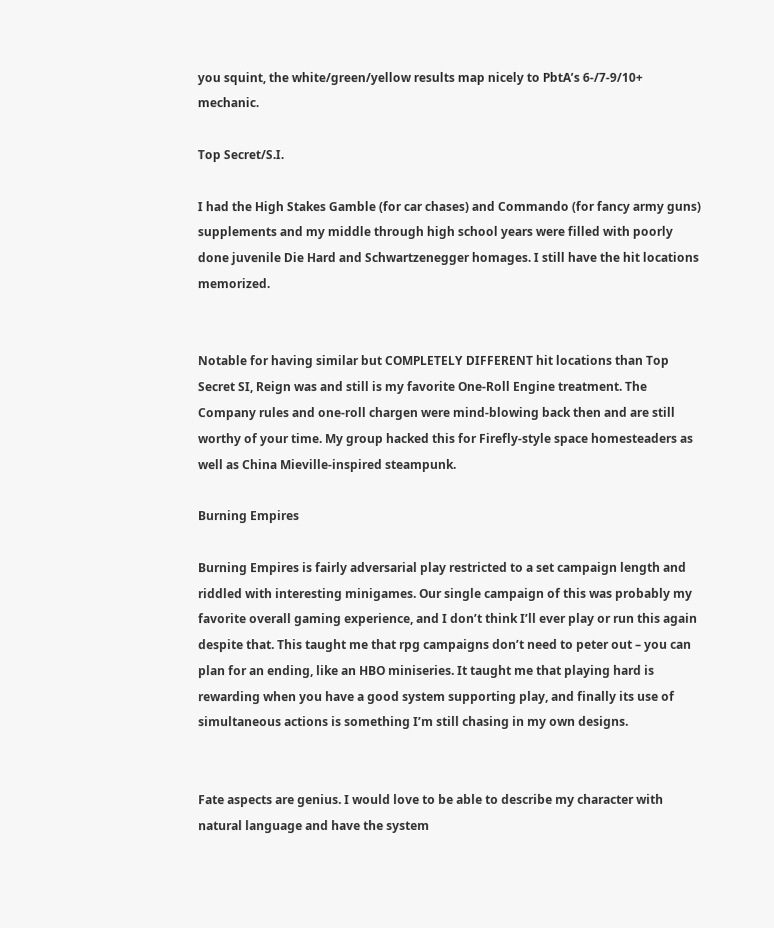you squint, the white/green/yellow results map nicely to PbtA’s 6-/7-9/10+ mechanic.

Top Secret/S.I.

I had the High Stakes Gamble (for car chases) and Commando (for fancy army guns) supplements and my middle through high school years were filled with poorly done juvenile Die Hard and Schwartzenegger homages. I still have the hit locations memorized.


Notable for having similar but COMPLETELY DIFFERENT hit locations than Top Secret SI, Reign was and still is my favorite One-Roll Engine treatment. The Company rules and one-roll chargen were mind-blowing back then and are still worthy of your time. My group hacked this for Firefly-style space homesteaders as well as China Mieville-inspired steampunk.

Burning Empires

Burning Empires is fairly adversarial play restricted to a set campaign length and riddled with interesting minigames. Our single campaign of this was probably my favorite overall gaming experience, and I don’t think I’ll ever play or run this again despite that. This taught me that rpg campaigns don’t need to peter out – you can plan for an ending, like an HBO miniseries. It taught me that playing hard is rewarding when you have a good system supporting play, and finally its use of simultaneous actions is something I’m still chasing in my own designs.


Fate aspects are genius. I would love to be able to describe my character with natural language and have the system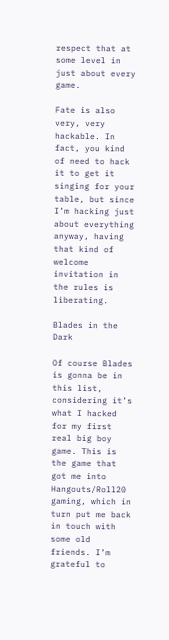respect that at some level in just about every game.

Fate is also very, very hackable. In fact, you kind of need to hack it to get it singing for your table, but since I’m hacking just about everything anyway, having that kind of welcome invitation in the rules is liberating.

Blades in the Dark

Of course Blades is gonna be in this list, considering it’s what I hacked for my first real big boy game. This is the game that got me into Hangouts/Roll20 gaming, which in turn put me back in touch with some old friends. I’m grateful to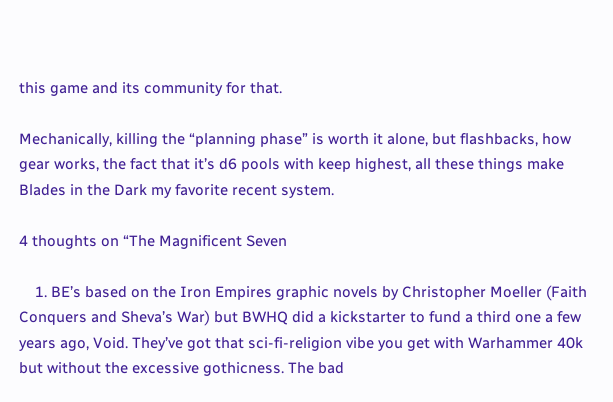this game and its community for that.

Mechanically, killing the “planning phase” is worth it alone, but flashbacks, how gear works, the fact that it’s d6 pools with keep highest, all these things make Blades in the Dark my favorite recent system.

4 thoughts on “The Magnificent Seven

    1. BE’s based on the Iron Empires graphic novels by Christopher Moeller (Faith Conquers and Sheva’s War) but BWHQ did a kickstarter to fund a third one a few years ago, Void. They’ve got that sci-fi-religion vibe you get with Warhammer 40k but without the excessive gothicness. The bad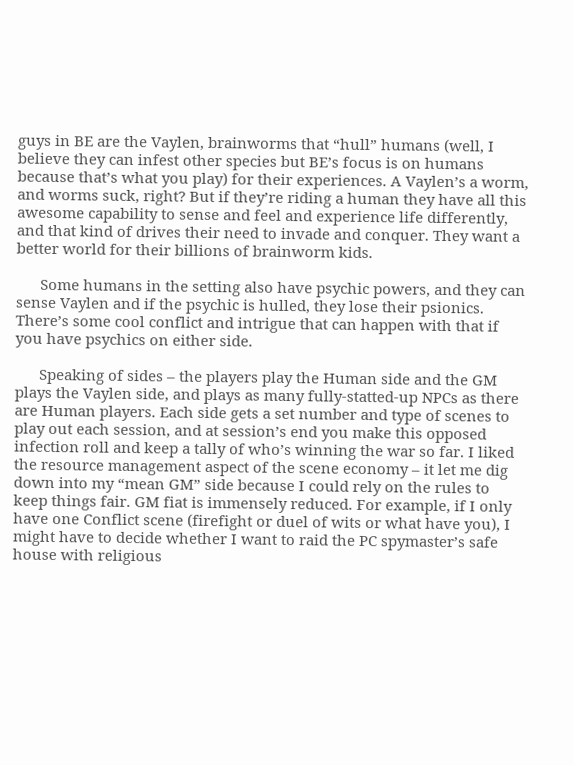guys in BE are the Vaylen, brainworms that “hull” humans (well, I believe they can infest other species but BE’s focus is on humans because that’s what you play) for their experiences. A Vaylen’s a worm, and worms suck, right? But if they’re riding a human they have all this awesome capability to sense and feel and experience life differently, and that kind of drives their need to invade and conquer. They want a better world for their billions of brainworm kids.

      Some humans in the setting also have psychic powers, and they can sense Vaylen and if the psychic is hulled, they lose their psionics. There’s some cool conflict and intrigue that can happen with that if you have psychics on either side.

      Speaking of sides – the players play the Human side and the GM plays the Vaylen side, and plays as many fully-statted-up NPCs as there are Human players. Each side gets a set number and type of scenes to play out each session, and at session’s end you make this opposed infection roll and keep a tally of who’s winning the war so far. I liked the resource management aspect of the scene economy – it let me dig down into my “mean GM” side because I could rely on the rules to keep things fair. GM fiat is immensely reduced. For example, if I only have one Conflict scene (firefight or duel of wits or what have you), I might have to decide whether I want to raid the PC spymaster’s safe house with religious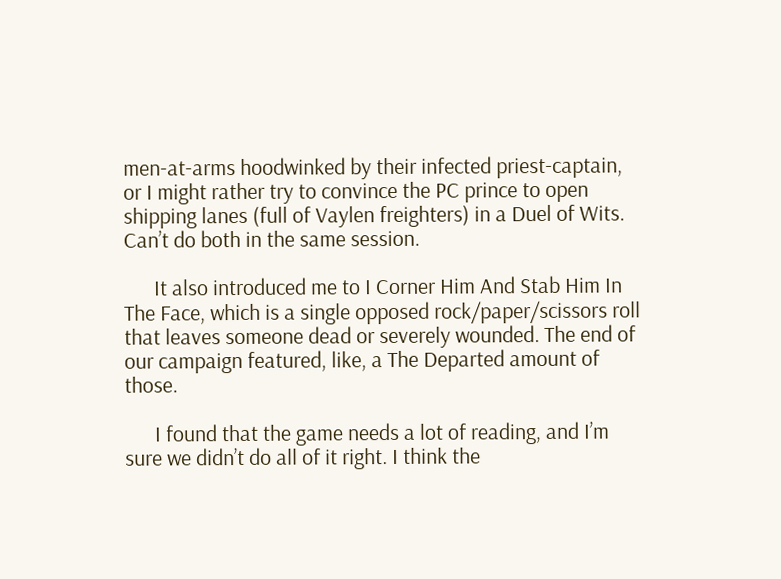men-at-arms hoodwinked by their infected priest-captain, or I might rather try to convince the PC prince to open shipping lanes (full of Vaylen freighters) in a Duel of Wits. Can’t do both in the same session.

      It also introduced me to I Corner Him And Stab Him In The Face, which is a single opposed rock/paper/scissors roll that leaves someone dead or severely wounded. The end of our campaign featured, like, a The Departed amount of those.

      I found that the game needs a lot of reading, and I’m sure we didn’t do all of it right. I think the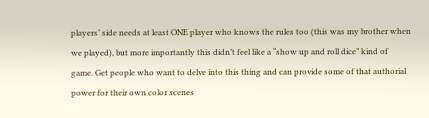players’ side needs at least ONE player who knows the rules too (this was my brother when we played), but more importantly this didn’t feel like a “show up and roll dice” kind of game. Get people who want to delve into this thing and can provide some of that authorial power for their own color scenes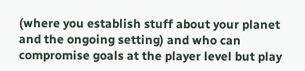(where you establish stuff about your planet and the ongoing setting) and who can compromise goals at the player level but play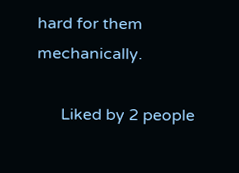hard for them mechanically.

      Liked by 2 people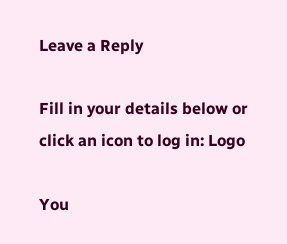Leave a Reply

Fill in your details below or click an icon to log in: Logo

You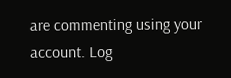are commenting using your account. Log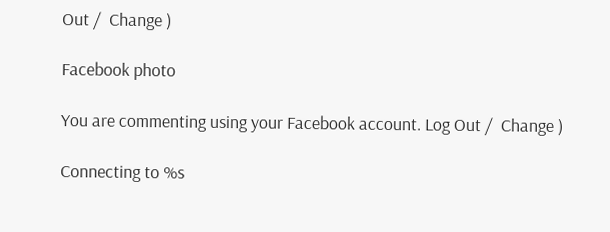Out /  Change )

Facebook photo

You are commenting using your Facebook account. Log Out /  Change )

Connecting to %s